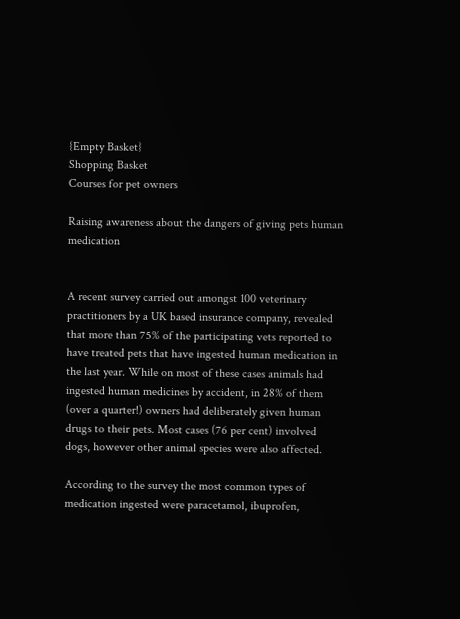{Empty Basket}
Shopping Basket
Courses for pet owners

Raising awareness about the dangers of giving pets human medication


A recent survey carried out amongst 100 veterinary practitioners by a UK based insurance company, revealed that more than 75% of the participating vets reported to have treated pets that have ingested human medication in the last year. While on most of these cases animals had ingested human medicines by accident, in 28% of them (over a quarter!) owners had deliberately given human drugs to their pets. Most cases (76 per cent) involved dogs, however other animal species were also affected.

According to the survey the most common types of medication ingested were paracetamol, ibuprofen,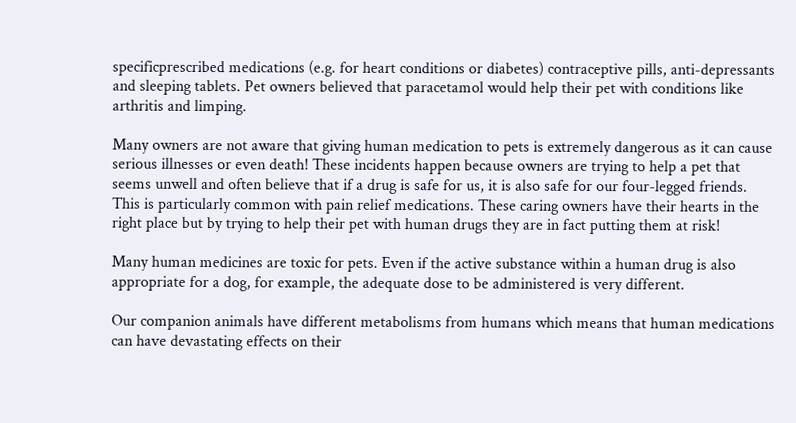specificprescribed medications (e.g. for heart conditions or diabetes) contraceptive pills, anti-depressants and sleeping tablets. Pet owners believed that paracetamol would help their pet with conditions like arthritis and limping.

Many owners are not aware that giving human medication to pets is extremely dangerous as it can cause serious illnesses or even death! These incidents happen because owners are trying to help a pet that seems unwell and often believe that if a drug is safe for us, it is also safe for our four-legged friends. This is particularly common with pain relief medications. These caring owners have their hearts in the right place but by trying to help their pet with human drugs they are in fact putting them at risk!

Many human medicines are toxic for pets. Even if the active substance within a human drug is also appropriate for a dog, for example, the adequate dose to be administered is very different.

Our companion animals have different metabolisms from humans which means that human medications can have devastating effects on their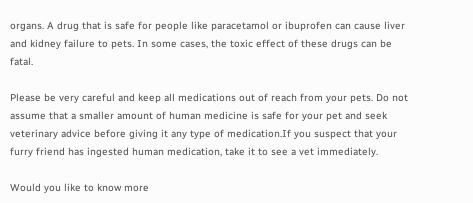organs. A drug that is safe for people like paracetamol or ibuprofen can cause liver and kidney failure to pets. In some cases, the toxic effect of these drugs can be fatal.

Please be very careful and keep all medications out of reach from your pets. Do not assume that a smaller amount of human medicine is safe for your pet and seek veterinary advice before giving it any type of medication.If you suspect that your furry friend has ingested human medication, take it to see a vet immediately.

Would you like to know more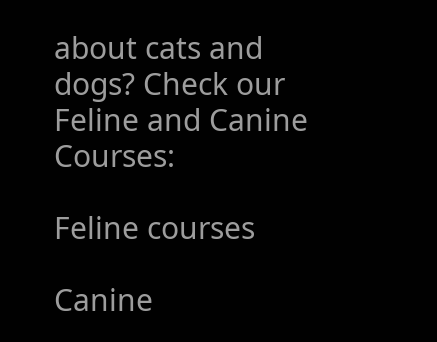about cats and dogs? Check our Feline and Canine Courses:

Feline courses

Canine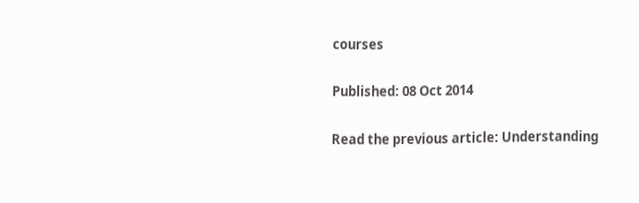courses

Published: 08 Oct 2014

Read the previous article: Understanding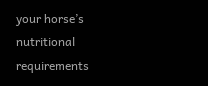your horse’s nutritional requirements